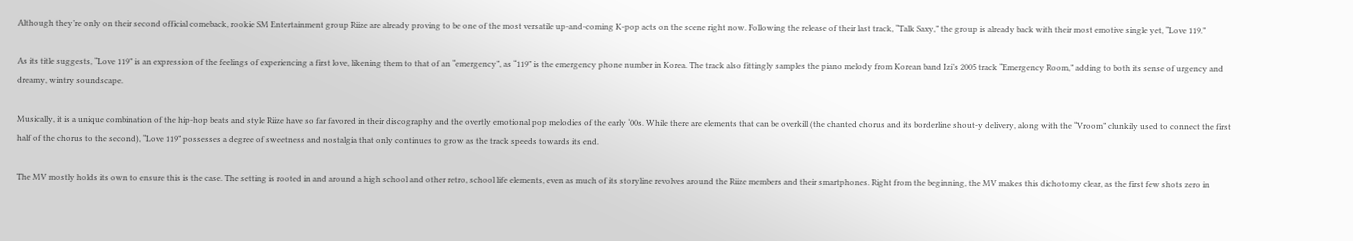Although they’re only on their second official comeback, rookie SM Entertainment group Riize are already proving to be one of the most versatile up-and-coming K-pop acts on the scene right now. Following the release of their last track, “Talk Saxy,” the group is already back with their most emotive single yet, “Love 119.”

As its title suggests, “Love 119” is an expression of the feelings of experiencing a first love, likening them to that of an “emergency”, as “119” is the emergency phone number in Korea. The track also fittingly samples the piano melody from Korean band Izi’s 2005 track “Emergency Room,” adding to both its sense of urgency and dreamy, wintry soundscape.

Musically, it is a unique combination of the hip-hop beats and style Riize have so far favored in their discography and the overtly emotional pop melodies of the early ‘00s. While there are elements that can be overkill (the chanted chorus and its borderline shout-y delivery, along with the “Vroom” clunkily used to connect the first half of the chorus to the second), “Love 119” possesses a degree of sweetness and nostalgia that only continues to grow as the track speeds towards its end.

The MV mostly holds its own to ensure this is the case. The setting is rooted in and around a high school and other retro, school life elements, even as much of its storyline revolves around the Riize members and their smartphones. Right from the beginning, the MV makes this dichotomy clear, as the first few shots zero in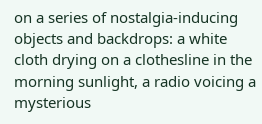on a series of nostalgia-inducing objects and backdrops: a white cloth drying on a clothesline in the morning sunlight, a radio voicing a mysterious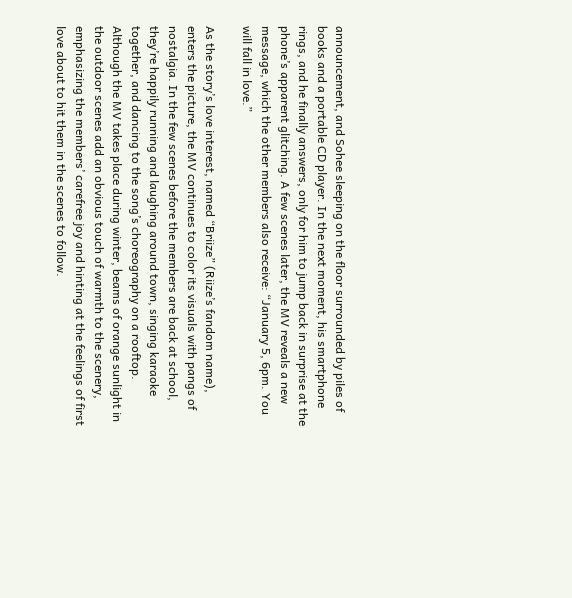announcement, and Sohee sleeping on the floor surrounded by piles of books and a portable CD player. In the next moment, his smartphone rings, and he finally answers, only for him to jump back in surprise at the phone’s apparent glitching. A few scenes later, the MV reveals a new message, which the other members also receive: “January 5, 6pm. You will fall in love.”

As the story’s love interest, named “Briize” (Riize’s fandom name), enters the picture, the MV continues to color its visuals with pangs of nostalgia. In the few scenes before the members are back at school, they’re happily running and laughing around town, singing karaoke together, and dancing to the song’s choreography on a rooftop. Although the MV takes place during winter, beams of orange sunlight in the outdoor scenes add an obvious touch of warmth to the scenery, emphasizing the members’ carefree joy and hinting at the feelings of first love about to hit them in the scenes to follow.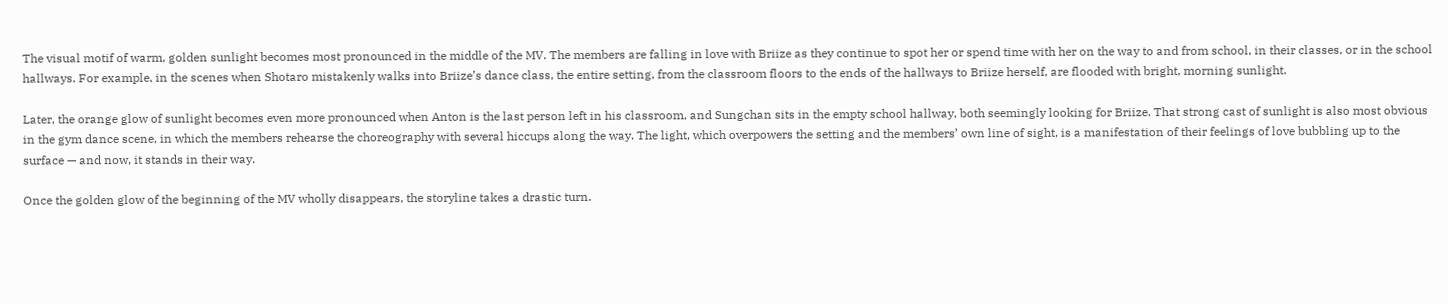The visual motif of warm, golden sunlight becomes most pronounced in the middle of the MV. The members are falling in love with Briize as they continue to spot her or spend time with her on the way to and from school, in their classes, or in the school hallways. For example, in the scenes when Shotaro mistakenly walks into Briize’s dance class, the entire setting, from the classroom floors to the ends of the hallways to Briize herself, are flooded with bright, morning sunlight.

Later, the orange glow of sunlight becomes even more pronounced when Anton is the last person left in his classroom, and Sungchan sits in the empty school hallway, both seemingly looking for Briize. That strong cast of sunlight is also most obvious in the gym dance scene, in which the members rehearse the choreography with several hiccups along the way. The light, which overpowers the setting and the members’ own line of sight, is a manifestation of their feelings of love bubbling up to the surface — and now, it stands in their way.

Once the golden glow of the beginning of the MV wholly disappears, the storyline takes a drastic turn.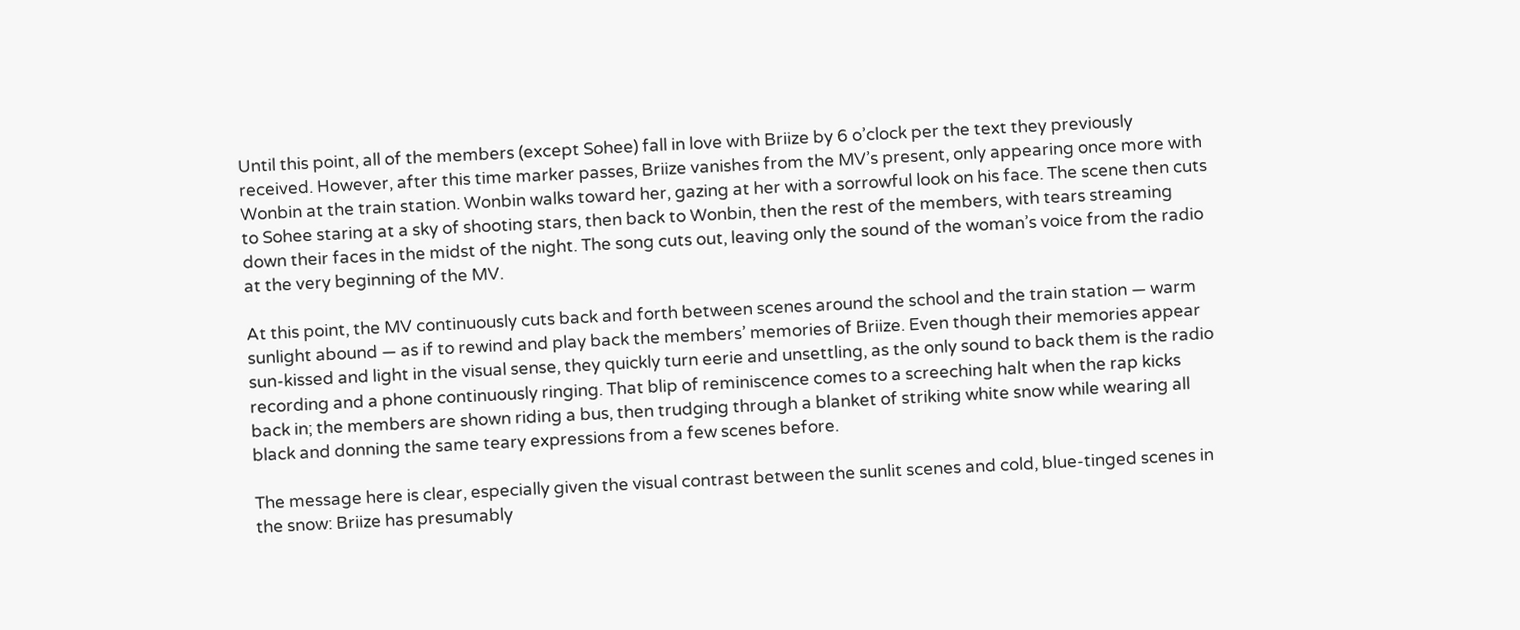Until this point, all of the members (except Sohee) fall in love with Briize by 6 o’clock per the text they previously received. However, after this time marker passes, Briize vanishes from the MV’s present, only appearing once more with Wonbin at the train station. Wonbin walks toward her, gazing at her with a sorrowful look on his face. The scene then cuts to Sohee staring at a sky of shooting stars, then back to Wonbin, then the rest of the members, with tears streaming down their faces in the midst of the night. The song cuts out, leaving only the sound of the woman’s voice from the radio at the very beginning of the MV.

At this point, the MV continuously cuts back and forth between scenes around the school and the train station — warm sunlight abound — as if to rewind and play back the members’ memories of Briize. Even though their memories appear sun-kissed and light in the visual sense, they quickly turn eerie and unsettling, as the only sound to back them is the radio recording and a phone continuously ringing. That blip of reminiscence comes to a screeching halt when the rap kicks back in; the members are shown riding a bus, then trudging through a blanket of striking white snow while wearing all black and donning the same teary expressions from a few scenes before.

The message here is clear, especially given the visual contrast between the sunlit scenes and cold, blue-tinged scenes in the snow: Briize has presumably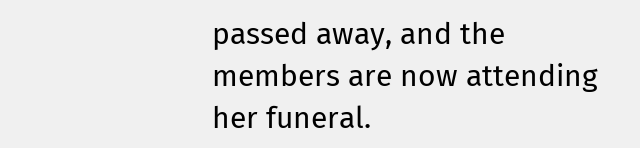passed away, and the members are now attending her funeral.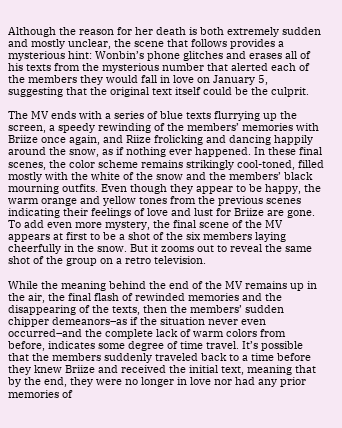Although the reason for her death is both extremely sudden and mostly unclear, the scene that follows provides a mysterious hint: Wonbin’s phone glitches and erases all of his texts from the mysterious number that alerted each of the members they would fall in love on January 5, suggesting that the original text itself could be the culprit.

The MV ends with a series of blue texts flurrying up the screen, a speedy rewinding of the members’ memories with Briize once again, and Riize frolicking and dancing happily around the snow, as if nothing ever happened. In these final scenes, the color scheme remains strikingly cool-toned, filled mostly with the white of the snow and the members’ black mourning outfits. Even though they appear to be happy, the warm orange and yellow tones from the previous scenes indicating their feelings of love and lust for Briize are gone. To add even more mystery, the final scene of the MV appears at first to be a shot of the six members laying cheerfully in the snow. But it zooms out to reveal the same shot of the group on a retro television.

While the meaning behind the end of the MV remains up in the air, the final flash of rewinded memories and the disappearing of the texts, then the members’ sudden chipper demeanors–as if the situation never even occurred–and the complete lack of warm colors from before, indicates some degree of time travel. It’s possible that the members suddenly traveled back to a time before they knew Briize and received the initial text, meaning that by the end, they were no longer in love nor had any prior memories of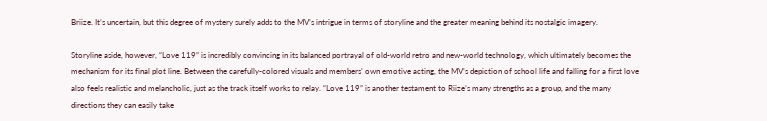Briize. It’s uncertain, but this degree of mystery surely adds to the MV’s intrigue in terms of storyline and the greater meaning behind its nostalgic imagery.

Storyline aside, however, “Love 119” is incredibly convincing in its balanced portrayal of old-world retro and new-world technology, which ultimately becomes the mechanism for its final plot line. Between the carefully-colored visuals and members’ own emotive acting, the MV’s depiction of school life and falling for a first love also feels realistic and melancholic, just as the track itself works to relay. “Love 119” is another testament to Riize’s many strengths as a group, and the many directions they can easily take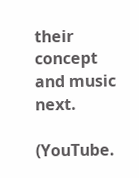their concept and music next.

(YouTube.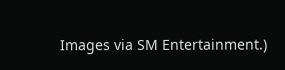Images via SM Entertainment.)